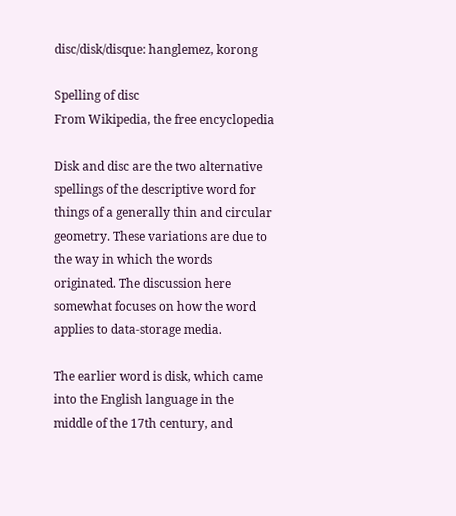disc/disk/disque: hanglemez, korong

Spelling of disc
From Wikipedia, the free encyclopedia

Disk and disc are the two alternative spellings of the descriptive word for things of a generally thin and circular geometry. These variations are due to the way in which the words originated. The discussion here somewhat focuses on how the word applies to data-storage media.

The earlier word is disk, which came into the English language in the middle of the 17th century, and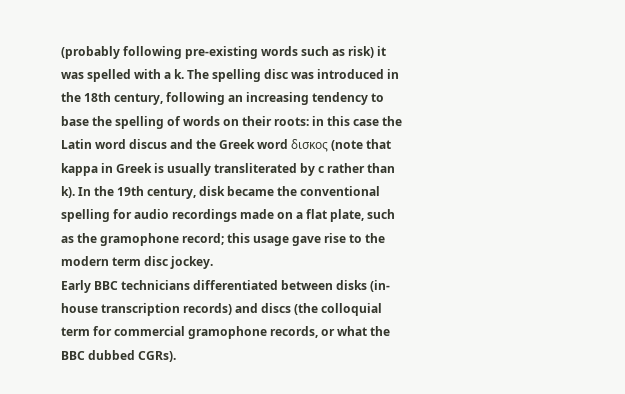(probably following pre-existing words such as risk) it was spelled with a k. The spelling disc was introduced in the 18th century, following an increasing tendency to base the spelling of words on their roots: in this case the Latin word discus and the Greek word δισκος (note that kappa in Greek is usually transliterated by c rather than k). In the 19th century, disk became the conventional spelling for audio recordings made on a flat plate, such as the gramophone record; this usage gave rise to the modern term disc jockey.
Early BBC technicians differentiated between disks (in-house transcription records) and discs (the colloquial term for commercial gramophone records, or what the BBC dubbed CGRs).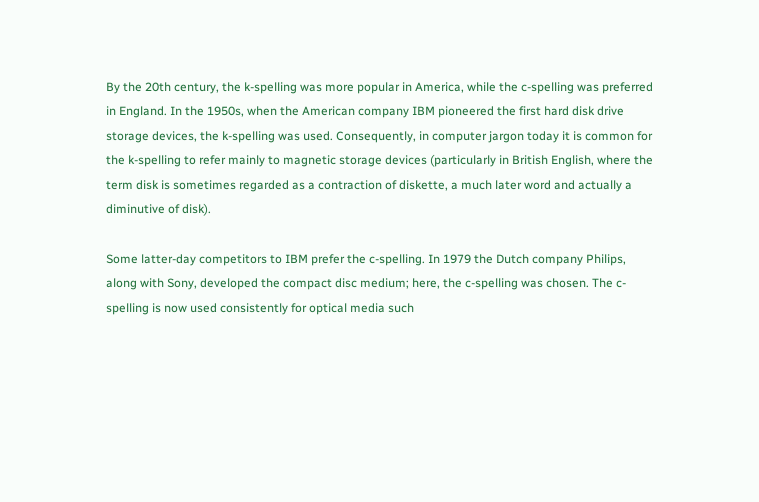By the 20th century, the k-spelling was more popular in America, while the c-spelling was preferred in England. In the 1950s, when the American company IBM pioneered the first hard disk drive storage devices, the k-spelling was used. Consequently, in computer jargon today it is common for the k-spelling to refer mainly to magnetic storage devices (particularly in British English, where the term disk is sometimes regarded as a contraction of diskette, a much later word and actually a diminutive of disk).

Some latter-day competitors to IBM prefer the c-spelling. In 1979 the Dutch company Philips, along with Sony, developed the compact disc medium; here, the c-spelling was chosen. The c-spelling is now used consistently for optical media such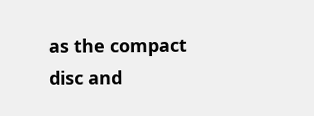as the compact disc and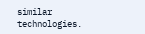similar technologies.